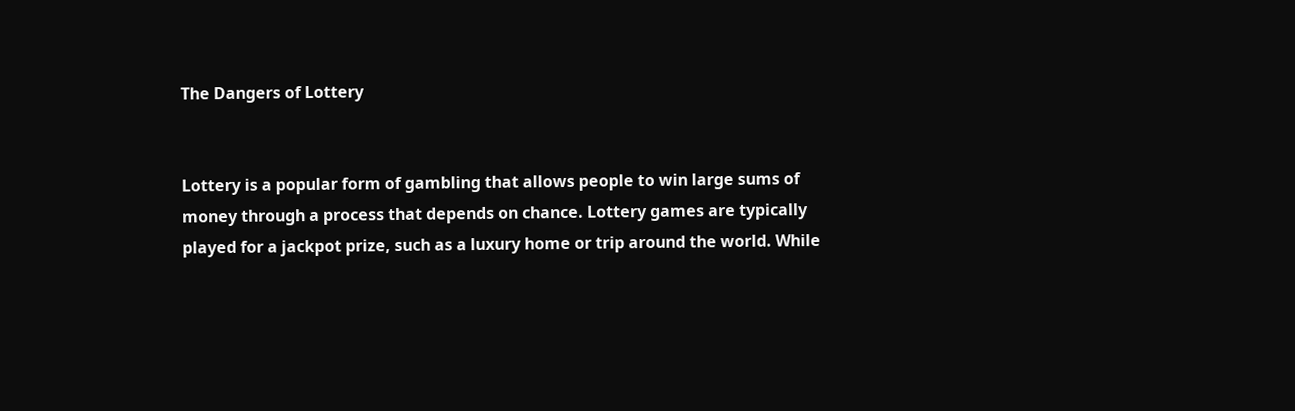The Dangers of Lottery


Lottery is a popular form of gambling that allows people to win large sums of money through a process that depends on chance. Lottery games are typically played for a jackpot prize, such as a luxury home or trip around the world. While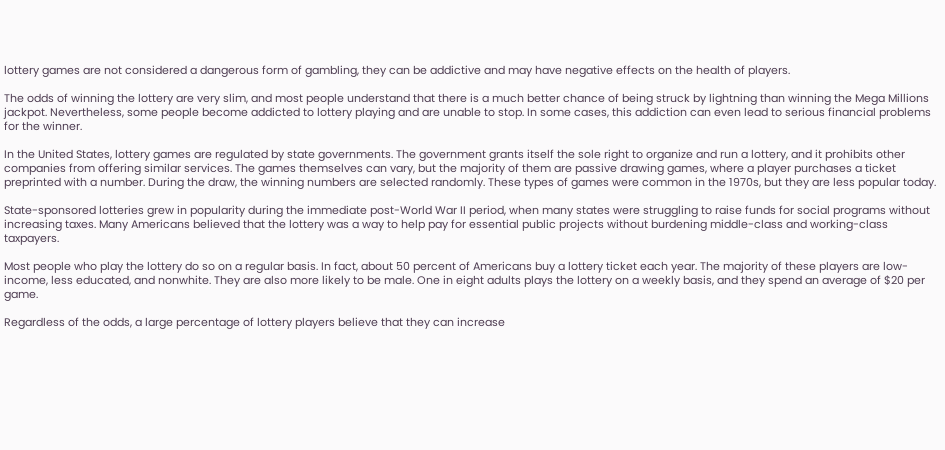lottery games are not considered a dangerous form of gambling, they can be addictive and may have negative effects on the health of players.

The odds of winning the lottery are very slim, and most people understand that there is a much better chance of being struck by lightning than winning the Mega Millions jackpot. Nevertheless, some people become addicted to lottery playing and are unable to stop. In some cases, this addiction can even lead to serious financial problems for the winner.

In the United States, lottery games are regulated by state governments. The government grants itself the sole right to organize and run a lottery, and it prohibits other companies from offering similar services. The games themselves can vary, but the majority of them are passive drawing games, where a player purchases a ticket preprinted with a number. During the draw, the winning numbers are selected randomly. These types of games were common in the 1970s, but they are less popular today.

State-sponsored lotteries grew in popularity during the immediate post-World War II period, when many states were struggling to raise funds for social programs without increasing taxes. Many Americans believed that the lottery was a way to help pay for essential public projects without burdening middle-class and working-class taxpayers.

Most people who play the lottery do so on a regular basis. In fact, about 50 percent of Americans buy a lottery ticket each year. The majority of these players are low-income, less educated, and nonwhite. They are also more likely to be male. One in eight adults plays the lottery on a weekly basis, and they spend an average of $20 per game.

Regardless of the odds, a large percentage of lottery players believe that they can increase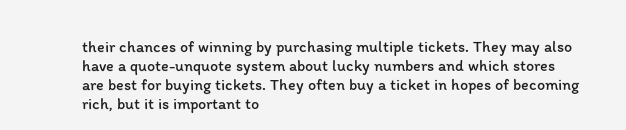their chances of winning by purchasing multiple tickets. They may also have a quote-unquote system about lucky numbers and which stores are best for buying tickets. They often buy a ticket in hopes of becoming rich, but it is important to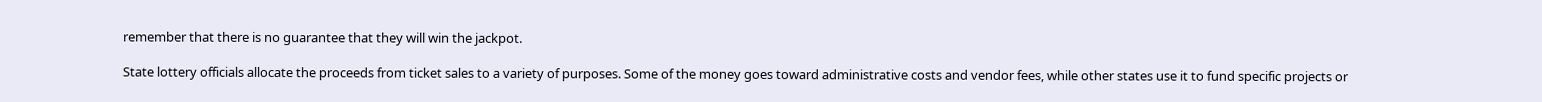remember that there is no guarantee that they will win the jackpot.

State lottery officials allocate the proceeds from ticket sales to a variety of purposes. Some of the money goes toward administrative costs and vendor fees, while other states use it to fund specific projects or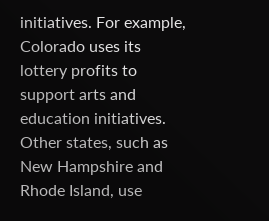initiatives. For example, Colorado uses its lottery profits to support arts and education initiatives. Other states, such as New Hampshire and Rhode Island, use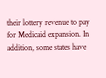their lottery revenue to pay for Medicaid expansion. In addition, some states have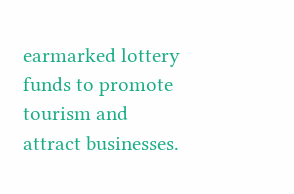earmarked lottery funds to promote tourism and attract businesses.